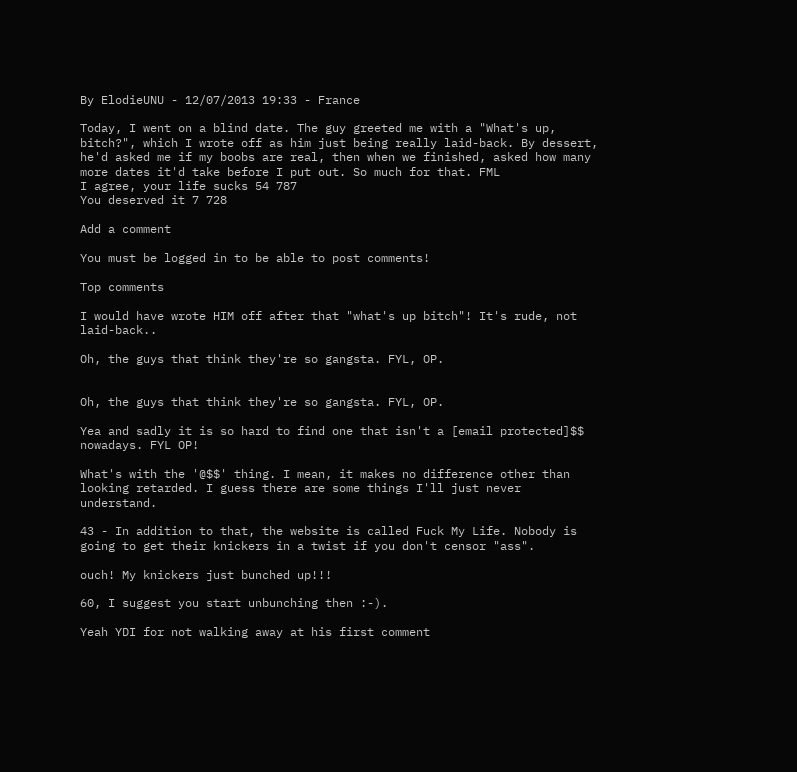By ElodieUNU - 12/07/2013 19:33 - France

Today, I went on a blind date. The guy greeted me with a "What's up, bitch?", which I wrote off as him just being really laid-back. By dessert, he'd asked me if my boobs are real, then when we finished, asked how many more dates it'd take before I put out. So much for that. FML
I agree, your life sucks 54 787
You deserved it 7 728

Add a comment

You must be logged in to be able to post comments!

Top comments

I would have wrote HIM off after that "what's up bitch"! It's rude, not laid-back..

Oh, the guys that think they're so gangsta. FYL, OP.


Oh, the guys that think they're so gangsta. FYL, OP.

Yea and sadly it is so hard to find one that isn't a [email protected]$$ nowadays. FYL OP!

What's with the '@$$' thing. I mean, it makes no difference other than looking retarded. I guess there are some things I'll just never understand.

43 - In addition to that, the website is called Fuck My Life. Nobody is going to get their knickers in a twist if you don't censor "ass".

ouch! My knickers just bunched up!!!

60, I suggest you start unbunching then :-).

Yeah YDI for not walking away at his first comment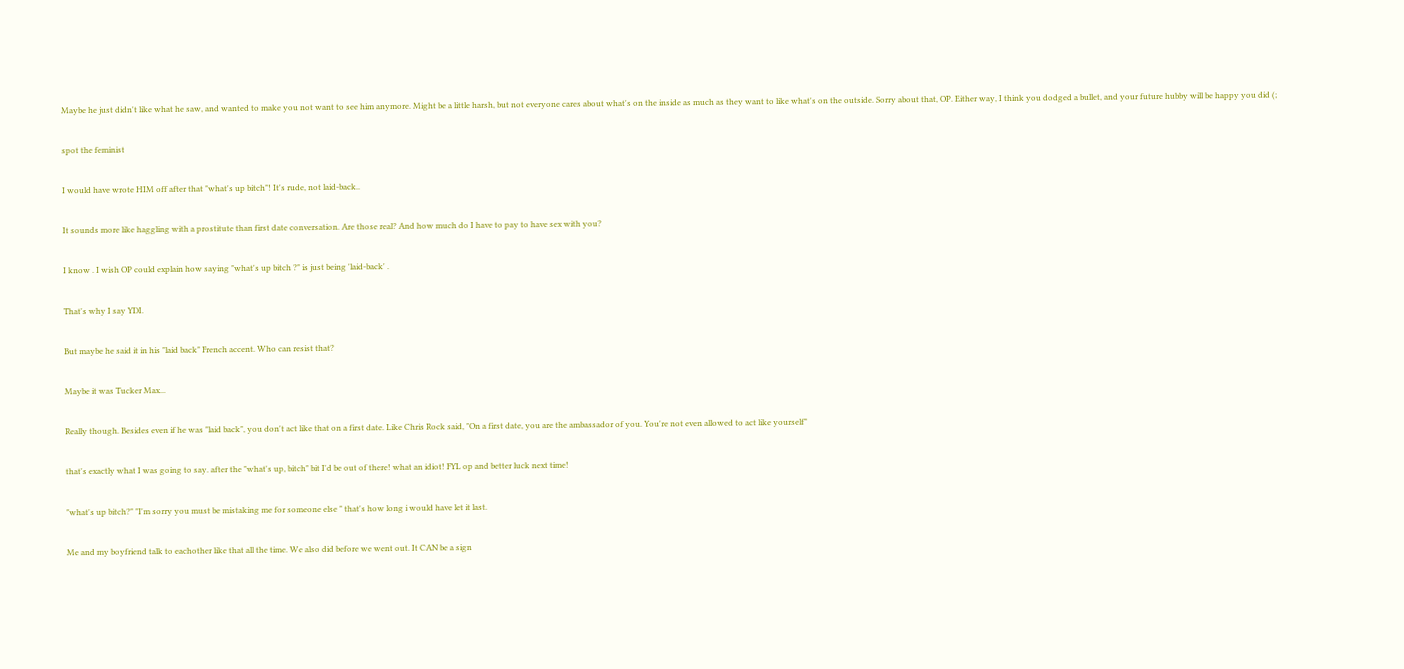Maybe he just didn't like what he saw, and wanted to make you not want to see him anymore. Might be a little harsh, but not everyone cares about what's on the inside as much as they want to like what's on the outside. Sorry about that, OP. Either way, I think you dodged a bullet, and your future hubby will be happy you did (;

spot the feminist

I would have wrote HIM off after that "what's up bitch"! It's rude, not laid-back..

It sounds more like haggling with a prostitute than first date conversation. Are those real? And how much do I have to pay to have sex with you?

I know . I wish OP could explain how saying "what's up bitch ?" is just being 'laid-back' .

That's why I say YDI.

But maybe he said it in his "laid back" French accent. Who can resist that?

Maybe it was Tucker Max...

Really though. Besides even if he was "laid back", you don't act like that on a first date. Like Chris Rock said, "On a first date, you are the ambassador of you. You're not even allowed to act like yourself"

that's exactly what I was going to say. after the "what's up, bitch" bit I'd be out of there! what an idiot! FYL op and better luck next time!

"what's up bitch?" "I'm sorry you must be mistaking me for someone else " that's how long i would have let it last.

Me and my boyfriend talk to eachother like that all the time. We also did before we went out. It CAN be a sign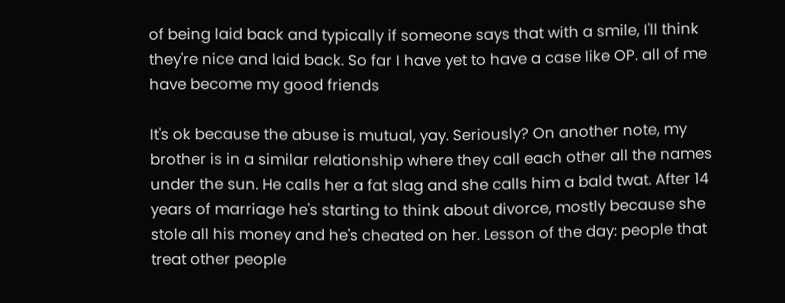of being laid back and typically if someone says that with a smile, I'll think they're nice and laid back. So far I have yet to have a case like OP. all of me have become my good friends

It's ok because the abuse is mutual, yay. Seriously? On another note, my brother is in a similar relationship where they call each other all the names under the sun. He calls her a fat slag and she calls him a bald twat. After 14 years of marriage he's starting to think about divorce, mostly because she stole all his money and he's cheated on her. Lesson of the day: people that treat other people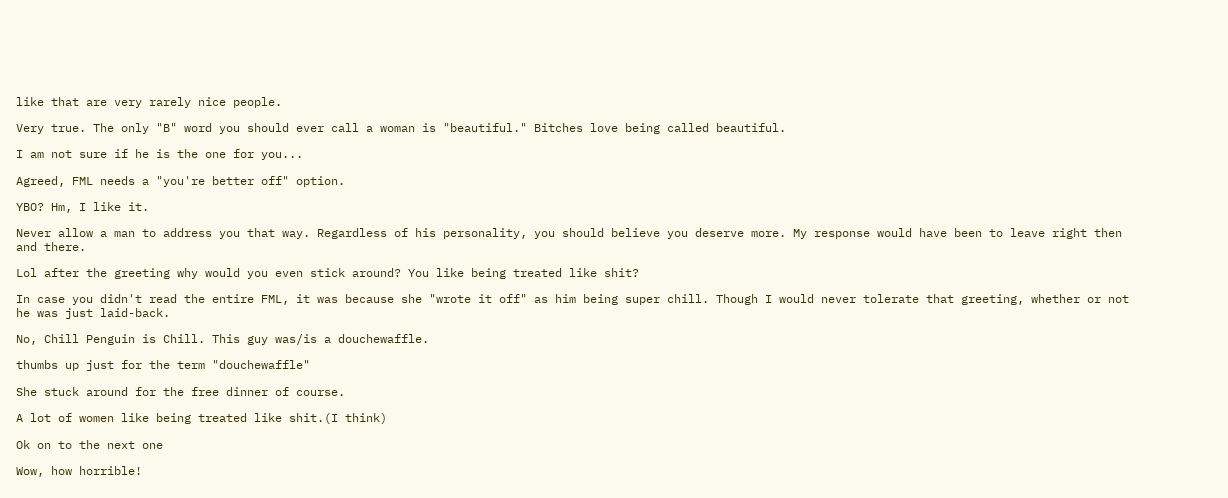like that are very rarely nice people.

Very true. The only "B" word you should ever call a woman is "beautiful." Bitches love being called beautiful.

I am not sure if he is the one for you...

Agreed, FML needs a "you're better off" option.

YBO? Hm, I like it.

Never allow a man to address you that way. Regardless of his personality, you should believe you deserve more. My response would have been to leave right then and there.

Lol after the greeting why would you even stick around? You like being treated like shit?

In case you didn't read the entire FML, it was because she "wrote it off" as him being super chill. Though I would never tolerate that greeting, whether or not he was just laid-back.

No, Chill Penguin is Chill. This guy was/is a douchewaffle.

thumbs up just for the term "douchewaffle"

She stuck around for the free dinner of course.

A lot of women like being treated like shit.(I think)

Ok on to the next one

Wow, how horrible!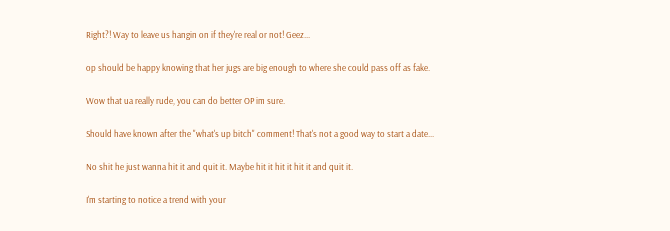Right?! Way to leave us hangin on if they're real or not! Geez...

op should be happy knowing that her jugs are big enough to where she could pass off as fake.

Wow that ua really rude, you can do better OP im sure.

Should have known after the "what's up bitch" comment! That's not a good way to start a date...

No shit he just wanna hit it and quit it. Maybe hit it hit it hit it and quit it.

I'm starting to notice a trend with your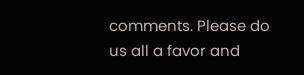comments. Please do us all a favor and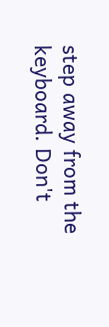step away from the keyboard. Don't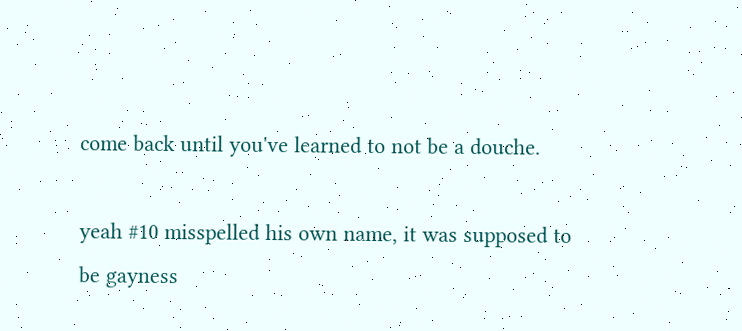come back until you've learned to not be a douche.

yeah #10 misspelled his own name, it was supposed to be gayness